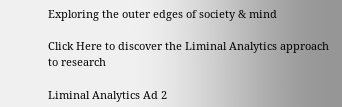Exploring the outer edges of society & mind

Click Here to discover the Liminal Analytics approach to research

Liminal Analytics Ad 2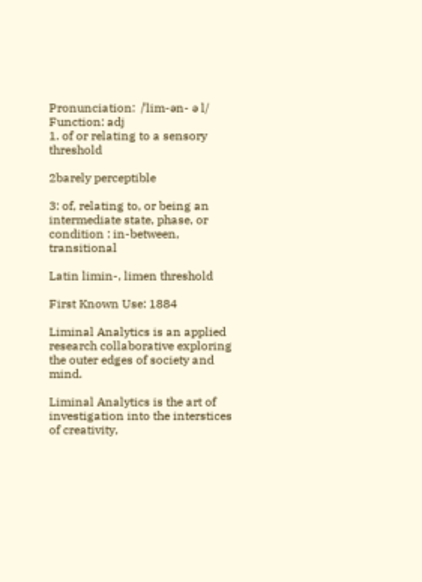Pronunciation:  /ˈlim-ən- ə l/
Function: adj
1. of or relating to a sensory threshold

2barely perceptible

3: of, relating to, or being an intermediate state, phase, or condition : in-between, transitional

Latin limin-, limen threshold

First Known Use: 1884

Liminal Analytics is an applied research collaborative exploring the outer edges of society and mind.

Liminal Analytics is the art of investigation into the interstices of creativity,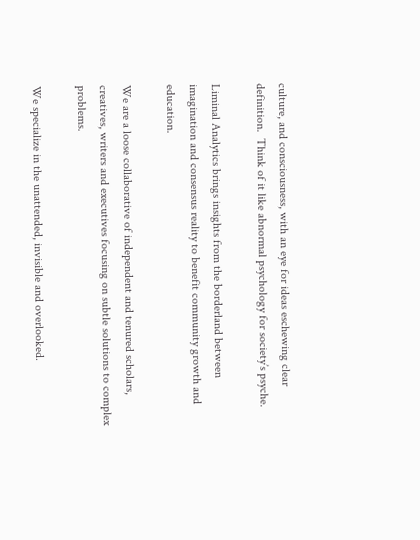culture, and consciousness, with an eye for ideas eschewing clear definition.  Think of it like abnormal psychology for society’s psyche.

Liminal Analytics brings insights from the borderland between imagination and consensus reality to benefit community growth and education.

We are a loose collaborative of independent and tenured scholars, creatives, writers and executives focusing on subtle solutions to complex problems.

We specialize in the unattended, invisible and overlooked.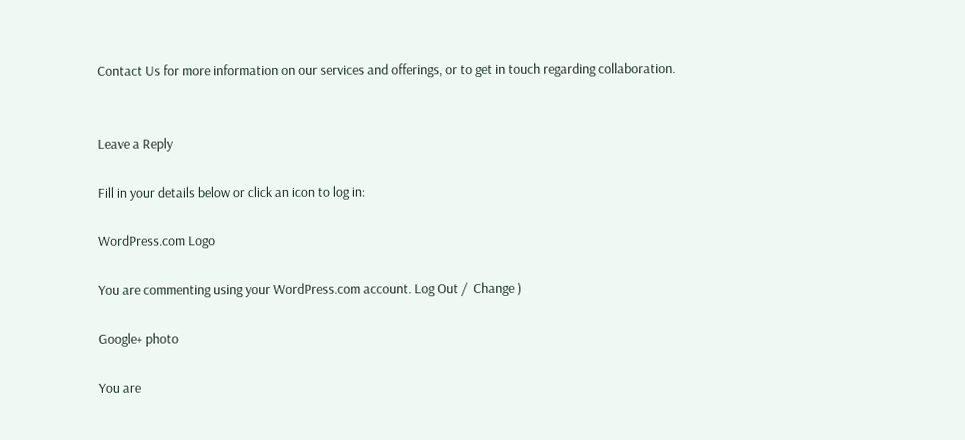Contact Us for more information on our services and offerings, or to get in touch regarding collaboration.


Leave a Reply

Fill in your details below or click an icon to log in:

WordPress.com Logo

You are commenting using your WordPress.com account. Log Out /  Change )

Google+ photo

You are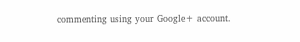commenting using your Google+ account.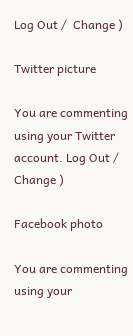Log Out /  Change )

Twitter picture

You are commenting using your Twitter account. Log Out /  Change )

Facebook photo

You are commenting using your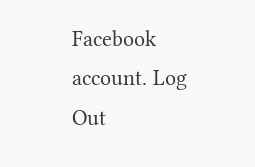Facebook account. Log Out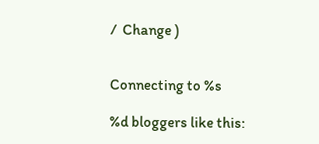/  Change )


Connecting to %s

%d bloggers like this: